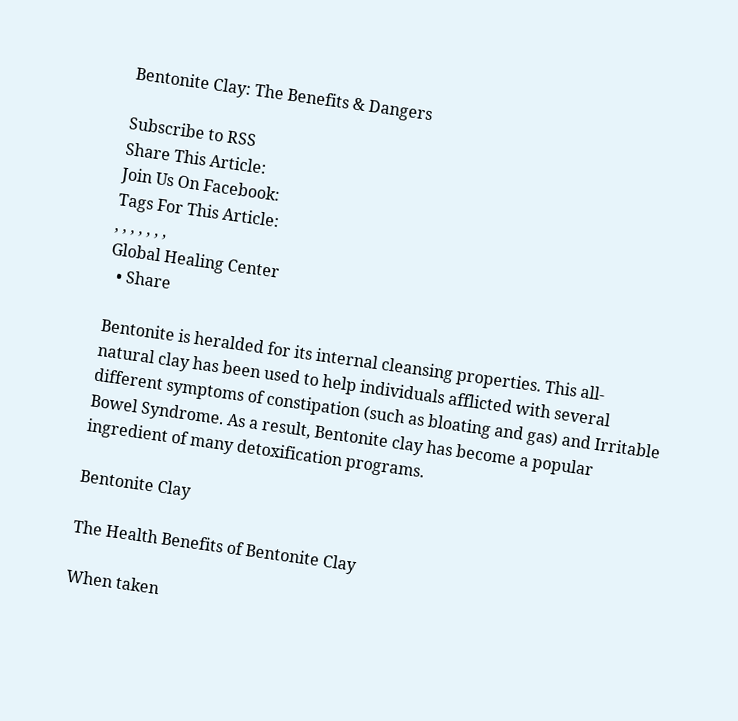Bentonite Clay: The Benefits & Dangers

Subscribe to RSS
Share This Article:
Join Us On Facebook:
Tags For This Article:
, , , , , , ,
Global Healing Center
  • Share

Bentonite is heralded for its internal cleansing properties. This all-
natural clay has been used to help individuals afflicted with several
different symptoms of constipation (such as bloating and gas) and Irritable Bowel Syndrome. As a result, Bentonite clay has become a popular ingredient of many detoxification programs.

Bentonite Clay

The Health Benefits of Bentonite Clay

When taken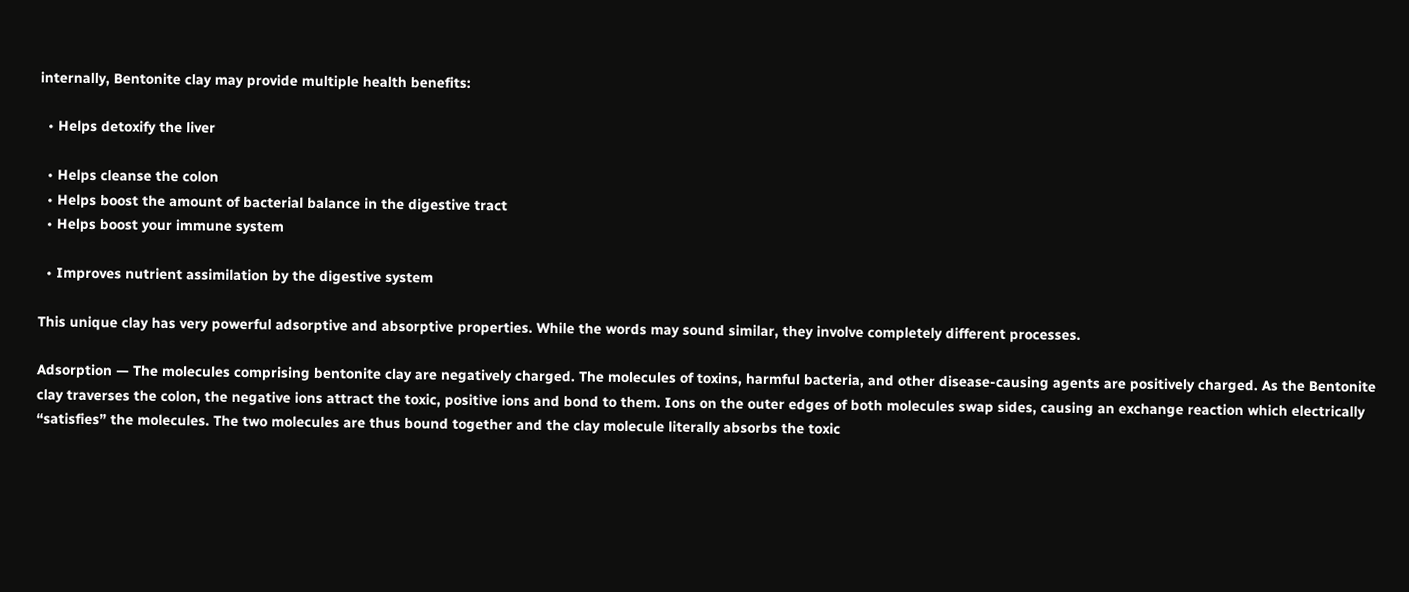internally, Bentonite clay may provide multiple health benefits:

  • Helps detoxify the liver

  • Helps cleanse the colon
  • Helps boost the amount of bacterial balance in the digestive tract
  • Helps boost your immune system

  • Improves nutrient assimilation by the digestive system

This unique clay has very powerful adsorptive and absorptive properties. While the words may sound similar, they involve completely different processes.

Adsorption — The molecules comprising bentonite clay are negatively charged. The molecules of toxins, harmful bacteria, and other disease-causing agents are positively charged. As the Bentonite clay traverses the colon, the negative ions attract the toxic, positive ions and bond to them. Ions on the outer edges of both molecules swap sides, causing an exchange reaction which electrically “satisfies” the molecules. The two molecules are thus bound together and the clay molecule literally absorbs the toxic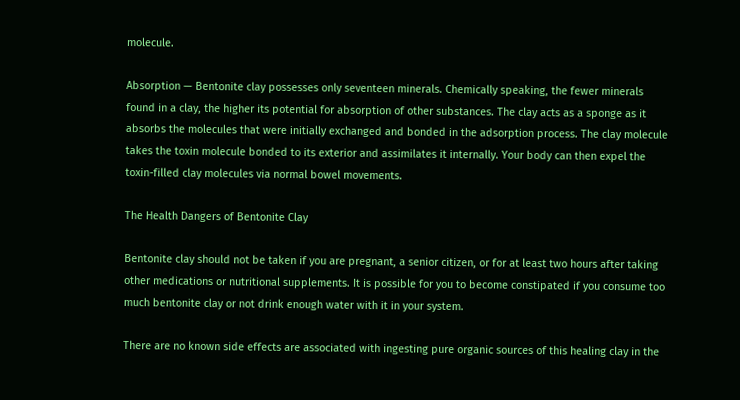molecule.

Absorption — Bentonite clay possesses only seventeen minerals. Chemically speaking, the fewer minerals found in a clay, the higher its potential for absorption of other substances. The clay acts as a sponge as it absorbs the molecules that were initially exchanged and bonded in the adsorption process. The clay molecule takes the toxin molecule bonded to its exterior and assimilates it internally. Your body can then expel the toxin-filled clay molecules via normal bowel movements.

The Health Dangers of Bentonite Clay

Bentonite clay should not be taken if you are pregnant, a senior citizen, or for at least two hours after taking other medications or nutritional supplements. It is possible for you to become constipated if you consume too much bentonite clay or not drink enough water with it in your system.

There are no known side effects are associated with ingesting pure organic sources of this healing clay in the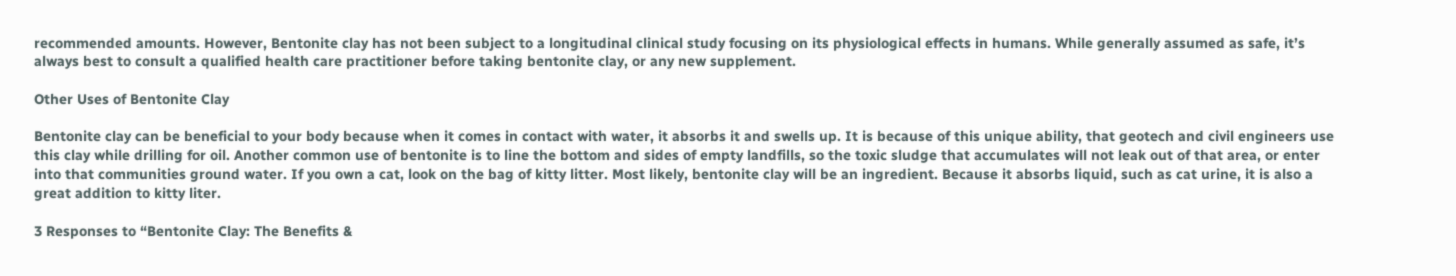recommended amounts. However, Bentonite clay has not been subject to a longitudinal clinical study focusing on its physiological effects in humans. While generally assumed as safe, it’s always best to consult a qualified health care practitioner before taking bentonite clay, or any new supplement.

Other Uses of Bentonite Clay

Bentonite clay can be beneficial to your body because when it comes in contact with water, it absorbs it and swells up. It is because of this unique ability, that geotech and civil engineers use this clay while drilling for oil. Another common use of bentonite is to line the bottom and sides of empty landfills, so the toxic sludge that accumulates will not leak out of that area, or enter into that communities ground water. If you own a cat, look on the bag of kitty litter. Most likely, bentonite clay will be an ingredient. Because it absorbs liquid, such as cat urine, it is also a great addition to kitty liter.

3 Responses to “Bentonite Clay: The Benefits &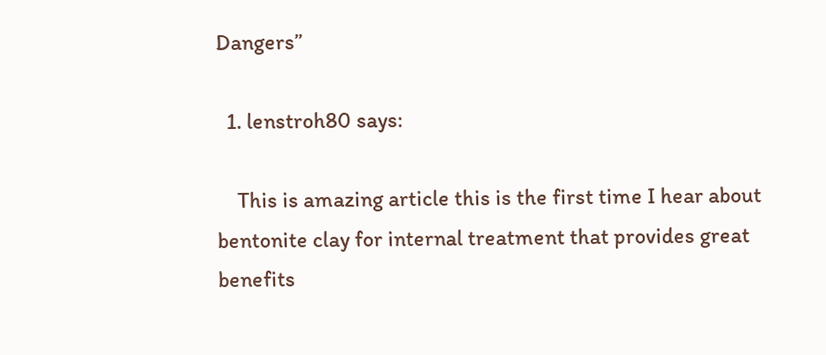Dangers”

  1. lenstroh80 says:

    This is amazing article this is the first time I hear about bentonite clay for internal treatment that provides great benefits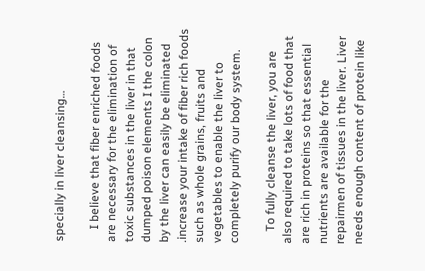specially in liver cleansing…

    I believe that fiber enriched foods are necessary for the elimination of toxic substances in the liver in that dumped poison elements I the colon by the liver can easily be eliminated .increase your intake of fiber rich foods such as whole grains, fruits and vegetables to enable the liver to completely purify our body system.

    To fully cleanse the liver, you are also required to take lots of food that are rich in proteins so that essential nutrients are available for the repairmen of tissues in the liver. Liver needs enough content of protein like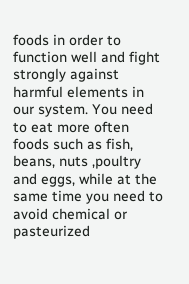foods in order to function well and fight strongly against harmful elements in our system. You need to eat more often foods such as fish, beans, nuts ,poultry and eggs, while at the same time you need to avoid chemical or pasteurized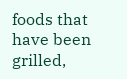foods that have been grilled,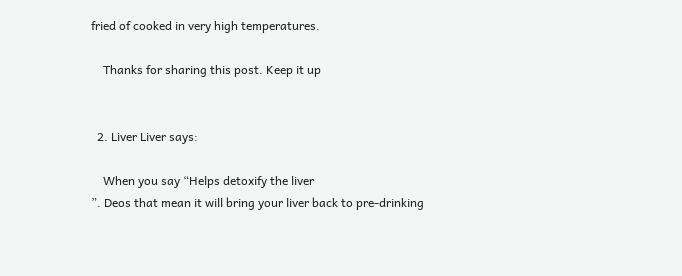fried of cooked in very high temperatures.

    Thanks for sharing this post. Keep it up


  2. Liver Liver says:

    When you say “Helps detoxify the liver
”. Deos that mean it will bring your liver back to pre-drinking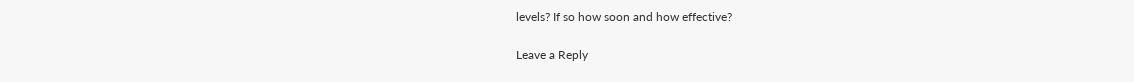levels? If so how soon and how effective?

Leave a Reply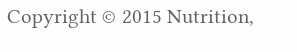Copyright © 2015 Nutrition,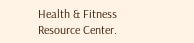Health & Fitness Resource Center.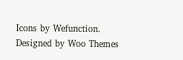Icons by Wefunction. Designed by Woo Themes